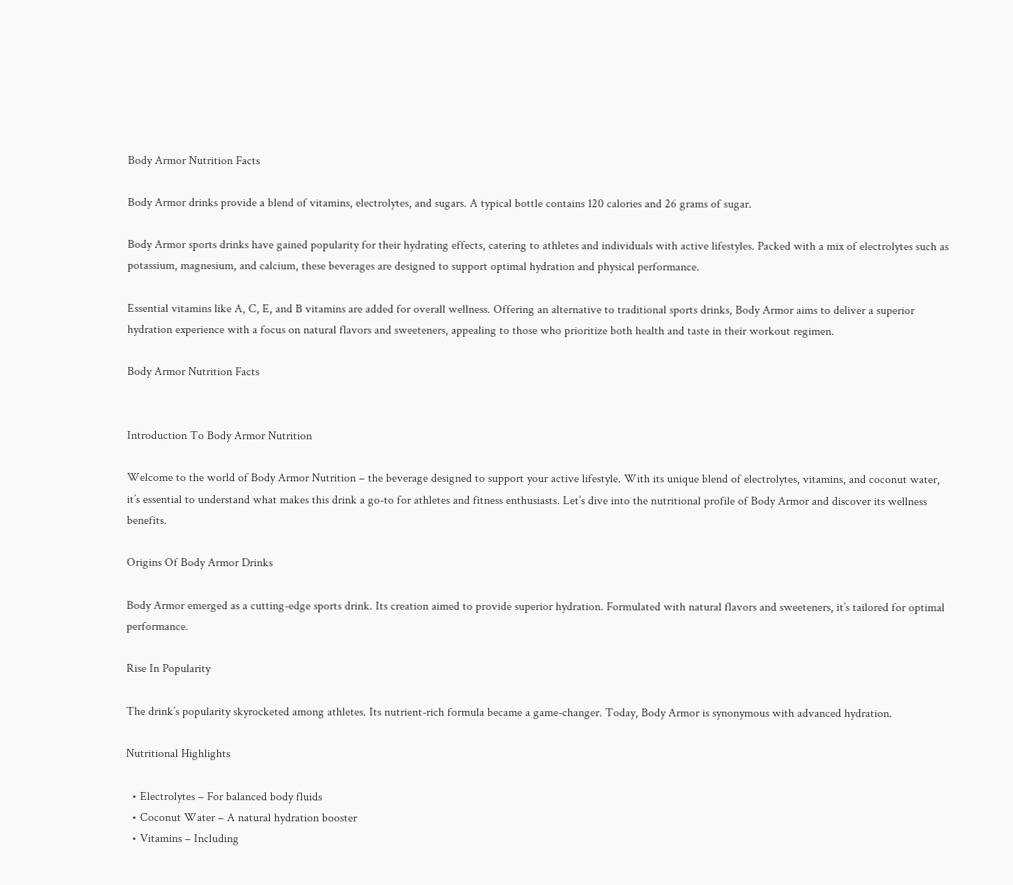Body Armor Nutrition Facts

Body Armor drinks provide a blend of vitamins, electrolytes, and sugars. A typical bottle contains 120 calories and 26 grams of sugar.

Body Armor sports drinks have gained popularity for their hydrating effects, catering to athletes and individuals with active lifestyles. Packed with a mix of electrolytes such as potassium, magnesium, and calcium, these beverages are designed to support optimal hydration and physical performance.

Essential vitamins like A, C, E, and B vitamins are added for overall wellness. Offering an alternative to traditional sports drinks, Body Armor aims to deliver a superior hydration experience with a focus on natural flavors and sweeteners, appealing to those who prioritize both health and taste in their workout regimen.

Body Armor Nutrition Facts


Introduction To Body Armor Nutrition

Welcome to the world of Body Armor Nutrition – the beverage designed to support your active lifestyle. With its unique blend of electrolytes, vitamins, and coconut water, it’s essential to understand what makes this drink a go-to for athletes and fitness enthusiasts. Let’s dive into the nutritional profile of Body Armor and discover its wellness benefits.

Origins Of Body Armor Drinks

Body Armor emerged as a cutting-edge sports drink. Its creation aimed to provide superior hydration. Formulated with natural flavors and sweeteners, it’s tailored for optimal performance.

Rise In Popularity

The drink’s popularity skyrocketed among athletes. Its nutrient-rich formula became a game-changer. Today, Body Armor is synonymous with advanced hydration.

Nutritional Highlights

  • Electrolytes – For balanced body fluids
  • Coconut Water – A natural hydration booster
  • Vitamins – Including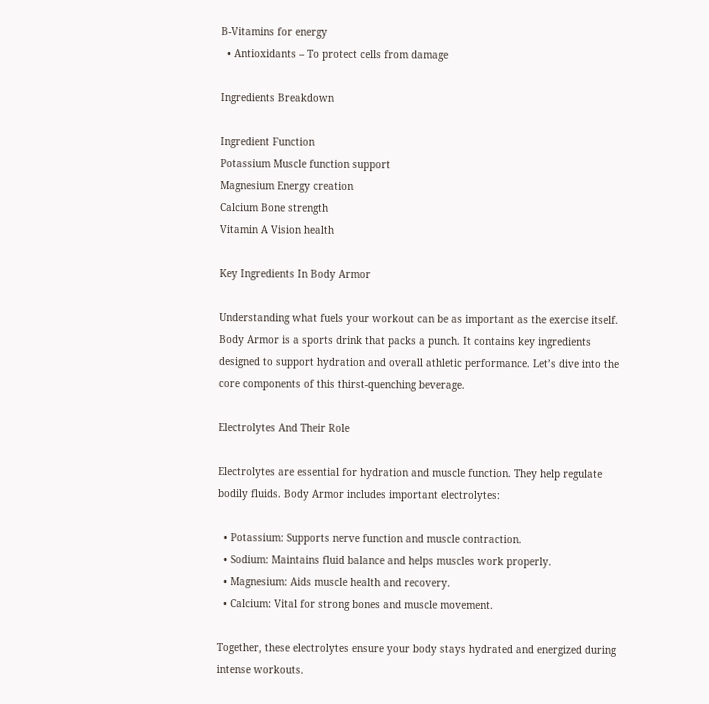B-Vitamins for energy
  • Antioxidants – To protect cells from damage

Ingredients Breakdown

Ingredient Function
Potassium Muscle function support
Magnesium Energy creation
Calcium Bone strength
Vitamin A Vision health

Key Ingredients In Body Armor

Understanding what fuels your workout can be as important as the exercise itself. Body Armor is a sports drink that packs a punch. It contains key ingredients designed to support hydration and overall athletic performance. Let’s dive into the core components of this thirst-quenching beverage.

Electrolytes And Their Role

Electrolytes are essential for hydration and muscle function. They help regulate bodily fluids. Body Armor includes important electrolytes:

  • Potassium: Supports nerve function and muscle contraction.
  • Sodium: Maintains fluid balance and helps muscles work properly.
  • Magnesium: Aids muscle health and recovery.
  • Calcium: Vital for strong bones and muscle movement.

Together, these electrolytes ensure your body stays hydrated and energized during intense workouts.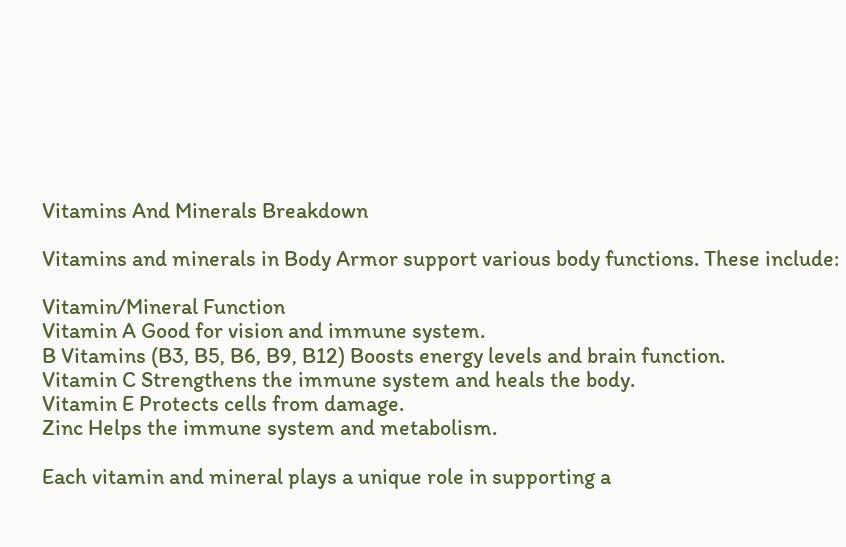Vitamins And Minerals Breakdown

Vitamins and minerals in Body Armor support various body functions. These include:

Vitamin/Mineral Function
Vitamin A Good for vision and immune system.
B Vitamins (B3, B5, B6, B9, B12) Boosts energy levels and brain function.
Vitamin C Strengthens the immune system and heals the body.
Vitamin E Protects cells from damage.
Zinc Helps the immune system and metabolism.

Each vitamin and mineral plays a unique role in supporting a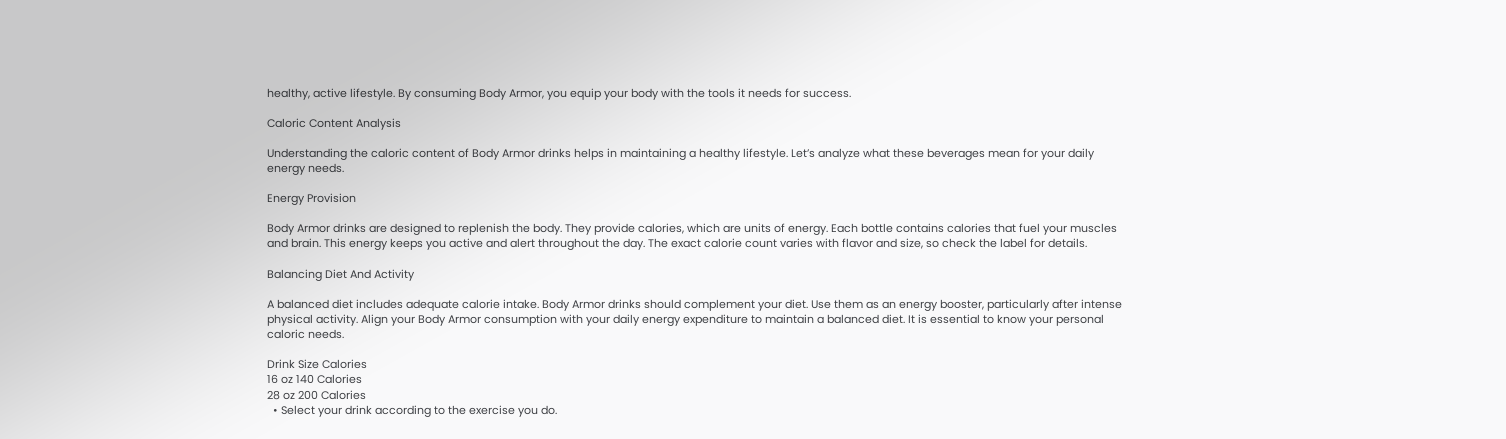healthy, active lifestyle. By consuming Body Armor, you equip your body with the tools it needs for success.

Caloric Content Analysis

Understanding the caloric content of Body Armor drinks helps in maintaining a healthy lifestyle. Let’s analyze what these beverages mean for your daily energy needs.

Energy Provision

Body Armor drinks are designed to replenish the body. They provide calories, which are units of energy. Each bottle contains calories that fuel your muscles and brain. This energy keeps you active and alert throughout the day. The exact calorie count varies with flavor and size, so check the label for details.

Balancing Diet And Activity

A balanced diet includes adequate calorie intake. Body Armor drinks should complement your diet. Use them as an energy booster, particularly after intense physical activity. Align your Body Armor consumption with your daily energy expenditure to maintain a balanced diet. It is essential to know your personal caloric needs.

Drink Size Calories
16 oz 140 Calories
28 oz 200 Calories
  • Select your drink according to the exercise you do.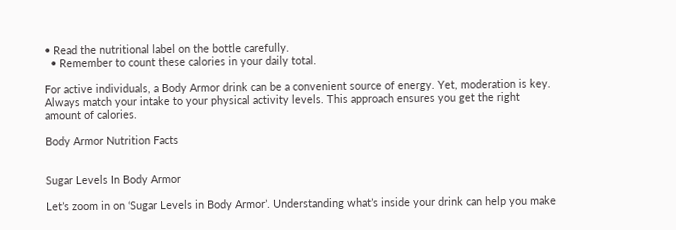• Read the nutritional label on the bottle carefully.
  • Remember to count these calories in your daily total.

For active individuals, a Body Armor drink can be a convenient source of energy. Yet, moderation is key. Always match your intake to your physical activity levels. This approach ensures you get the right amount of calories.

Body Armor Nutrition Facts


Sugar Levels In Body Armor

Let’s zoom in on ‘Sugar Levels in Body Armor’. Understanding what’s inside your drink can help you make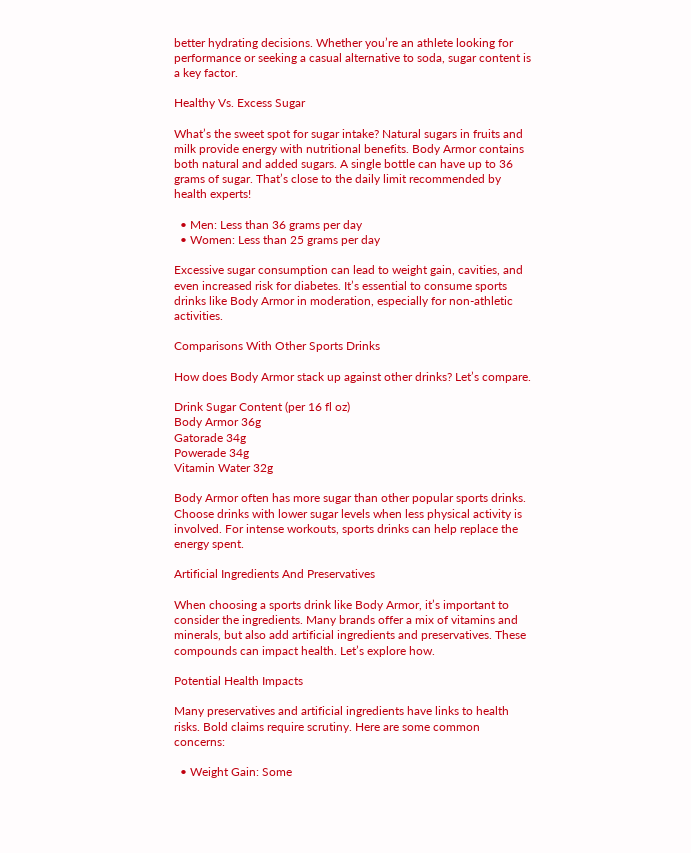better hydrating decisions. Whether you’re an athlete looking for performance or seeking a casual alternative to soda, sugar content is a key factor.

Healthy Vs. Excess Sugar

What’s the sweet spot for sugar intake? Natural sugars in fruits and milk provide energy with nutritional benefits. Body Armor contains both natural and added sugars. A single bottle can have up to 36 grams of sugar. That’s close to the daily limit recommended by health experts!

  • Men: Less than 36 grams per day
  • Women: Less than 25 grams per day

Excessive sugar consumption can lead to weight gain, cavities, and even increased risk for diabetes. It’s essential to consume sports drinks like Body Armor in moderation, especially for non-athletic activities.

Comparisons With Other Sports Drinks

How does Body Armor stack up against other drinks? Let’s compare.

Drink Sugar Content (per 16 fl oz)
Body Armor 36g
Gatorade 34g
Powerade 34g
Vitamin Water 32g

Body Armor often has more sugar than other popular sports drinks. Choose drinks with lower sugar levels when less physical activity is involved. For intense workouts, sports drinks can help replace the energy spent.

Artificial Ingredients And Preservatives

When choosing a sports drink like Body Armor, it’s important to consider the ingredients. Many brands offer a mix of vitamins and minerals, but also add artificial ingredients and preservatives. These compounds can impact health. Let’s explore how.

Potential Health Impacts

Many preservatives and artificial ingredients have links to health risks. Bold claims require scrutiny. Here are some common concerns:

  • Weight Gain: Some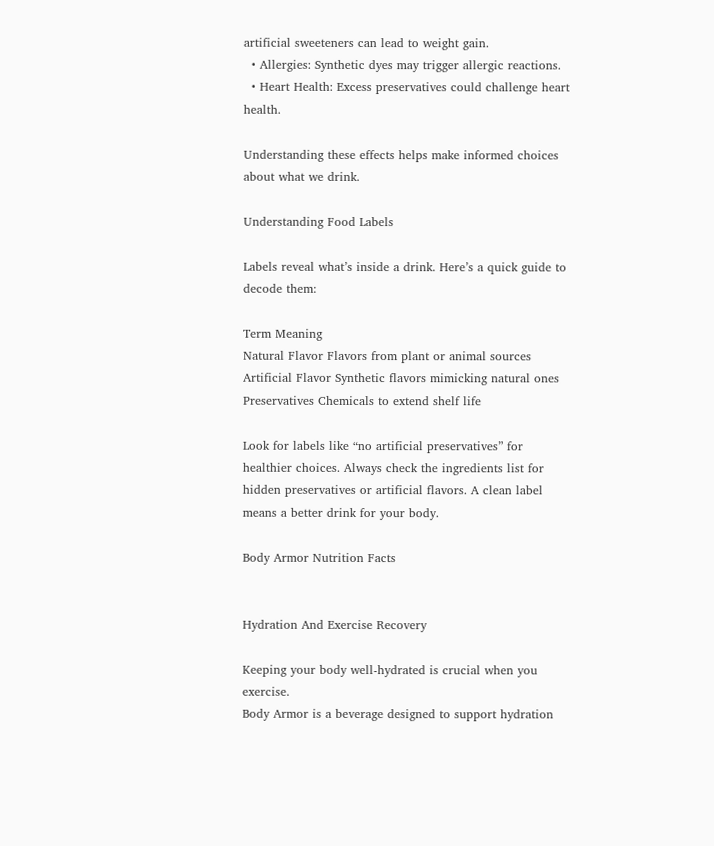artificial sweeteners can lead to weight gain.
  • Allergies: Synthetic dyes may trigger allergic reactions.
  • Heart Health: Excess preservatives could challenge heart health.

Understanding these effects helps make informed choices about what we drink.

Understanding Food Labels

Labels reveal what’s inside a drink. Here’s a quick guide to decode them:

Term Meaning
Natural Flavor Flavors from plant or animal sources
Artificial Flavor Synthetic flavors mimicking natural ones
Preservatives Chemicals to extend shelf life

Look for labels like “no artificial preservatives” for healthier choices. Always check the ingredients list for hidden preservatives or artificial flavors. A clean label means a better drink for your body.

Body Armor Nutrition Facts


Hydration And Exercise Recovery

Keeping your body well-hydrated is crucial when you exercise.
Body Armor is a beverage designed to support hydration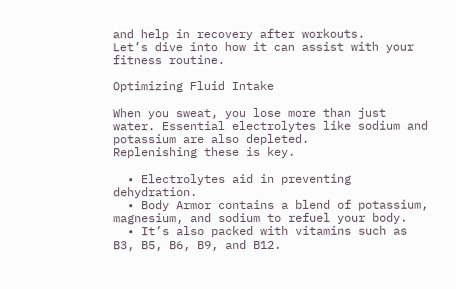and help in recovery after workouts.
Let’s dive into how it can assist with your fitness routine.

Optimizing Fluid Intake

When you sweat, you lose more than just water. Essential electrolytes like sodium and potassium are also depleted.
Replenishing these is key.

  • Electrolytes aid in preventing dehydration.
  • Body Armor contains a blend of potassium, magnesium, and sodium to refuel your body.
  • It’s also packed with vitamins such as B3, B5, B6, B9, and B12.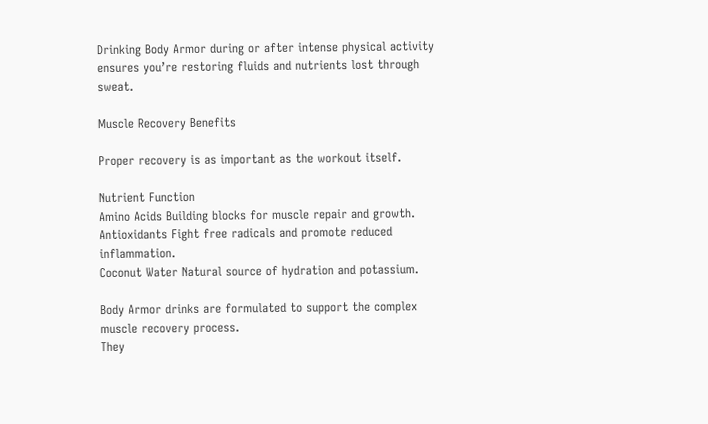Drinking Body Armor during or after intense physical activity ensures you’re restoring fluids and nutrients lost through sweat.

Muscle Recovery Benefits

Proper recovery is as important as the workout itself.

Nutrient Function
Amino Acids Building blocks for muscle repair and growth.
Antioxidants Fight free radicals and promote reduced inflammation.
Coconut Water Natural source of hydration and potassium.

Body Armor drinks are formulated to support the complex muscle recovery process.
They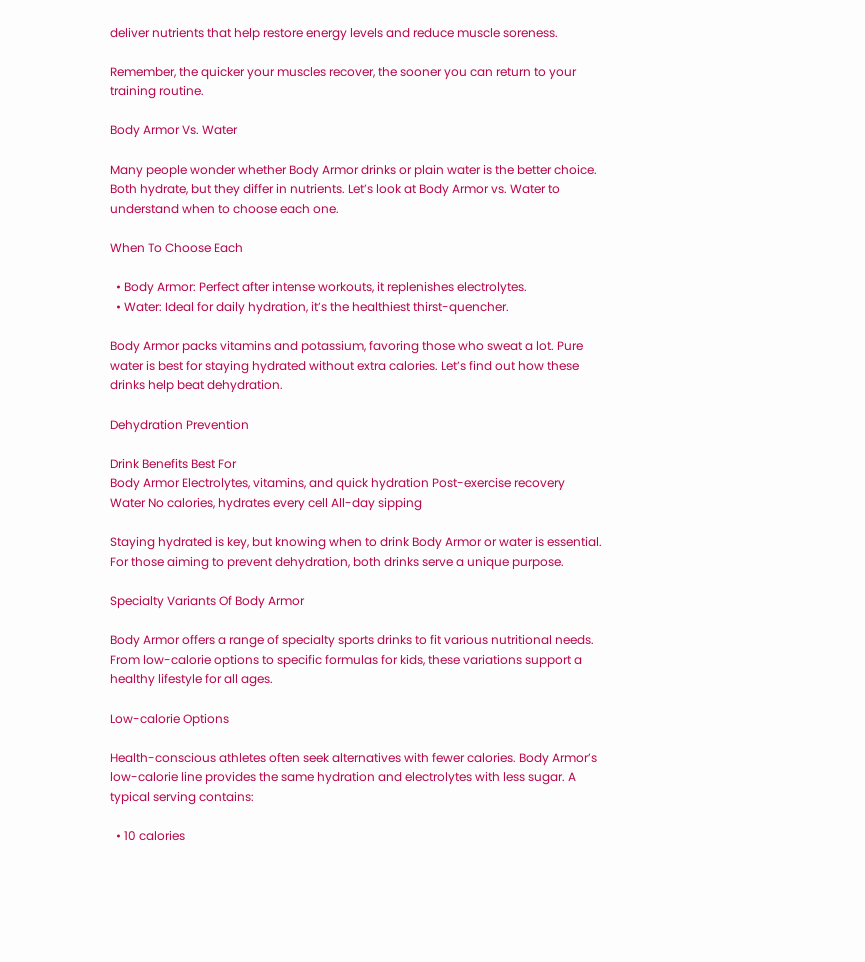deliver nutrients that help restore energy levels and reduce muscle soreness.

Remember, the quicker your muscles recover, the sooner you can return to your training routine.

Body Armor Vs. Water

Many people wonder whether Body Armor drinks or plain water is the better choice. Both hydrate, but they differ in nutrients. Let’s look at Body Armor vs. Water to understand when to choose each one.

When To Choose Each

  • Body Armor: Perfect after intense workouts, it replenishes electrolytes.
  • Water: Ideal for daily hydration, it’s the healthiest thirst-quencher.

Body Armor packs vitamins and potassium, favoring those who sweat a lot. Pure water is best for staying hydrated without extra calories. Let’s find out how these drinks help beat dehydration.

Dehydration Prevention

Drink Benefits Best For
Body Armor Electrolytes, vitamins, and quick hydration Post-exercise recovery
Water No calories, hydrates every cell All-day sipping

Staying hydrated is key, but knowing when to drink Body Armor or water is essential. For those aiming to prevent dehydration, both drinks serve a unique purpose.

Specialty Variants Of Body Armor

Body Armor offers a range of specialty sports drinks to fit various nutritional needs. From low-calorie options to specific formulas for kids, these variations support a healthy lifestyle for all ages.

Low-calorie Options

Health-conscious athletes often seek alternatives with fewer calories. Body Armor’s low-calorie line provides the same hydration and electrolytes with less sugar. A typical serving contains:

  • 10 calories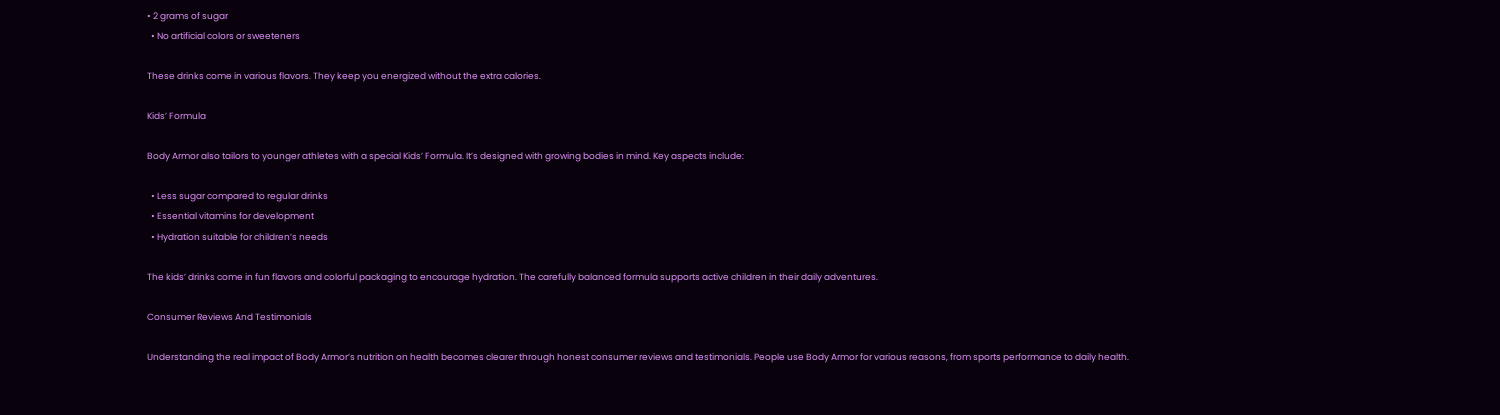• 2 grams of sugar
  • No artificial colors or sweeteners

These drinks come in various flavors. They keep you energized without the extra calories.

Kids’ Formula

Body Armor also tailors to younger athletes with a special Kids’ Formula. It’s designed with growing bodies in mind. Key aspects include:

  • Less sugar compared to regular drinks
  • Essential vitamins for development
  • Hydration suitable for children’s needs

The kids’ drinks come in fun flavors and colorful packaging to encourage hydration. The carefully balanced formula supports active children in their daily adventures.

Consumer Reviews And Testimonials

Understanding the real impact of Body Armor’s nutrition on health becomes clearer through honest consumer reviews and testimonials. People use Body Armor for various reasons, from sports performance to daily health.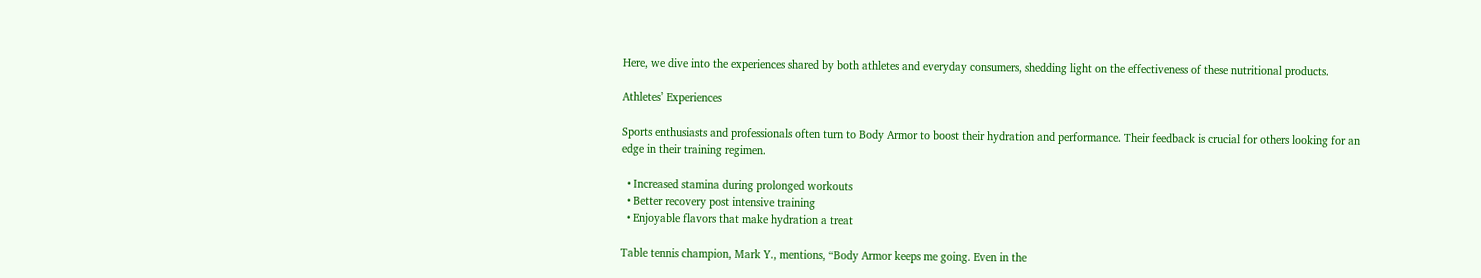Here, we dive into the experiences shared by both athletes and everyday consumers, shedding light on the effectiveness of these nutritional products.

Athletes’ Experiences

Sports enthusiasts and professionals often turn to Body Armor to boost their hydration and performance. Their feedback is crucial for others looking for an edge in their training regimen.

  • Increased stamina during prolonged workouts
  • Better recovery post intensive training
  • Enjoyable flavors that make hydration a treat

Table tennis champion, Mark Y., mentions, “Body Armor keeps me going. Even in the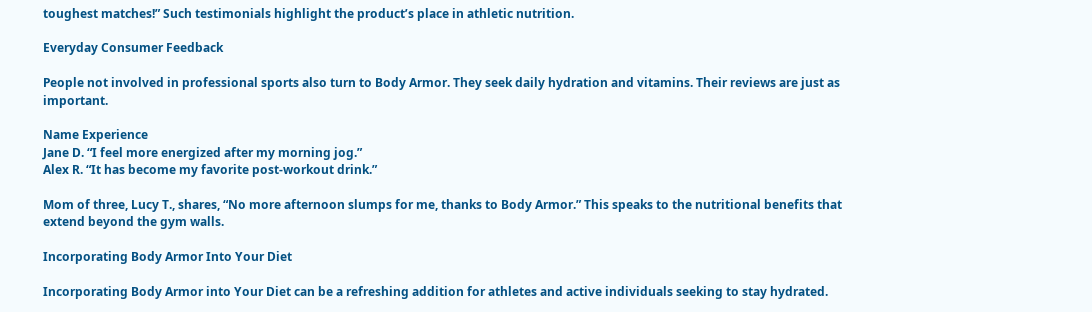toughest matches!” Such testimonials highlight the product’s place in athletic nutrition.

Everyday Consumer Feedback

People not involved in professional sports also turn to Body Armor. They seek daily hydration and vitamins. Their reviews are just as important.

Name Experience
Jane D. “I feel more energized after my morning jog.”
Alex R. “It has become my favorite post-workout drink.”

Mom of three, Lucy T., shares, “No more afternoon slumps for me, thanks to Body Armor.” This speaks to the nutritional benefits that extend beyond the gym walls.

Incorporating Body Armor Into Your Diet

Incorporating Body Armor into Your Diet can be a refreshing addition for athletes and active individuals seeking to stay hydrated.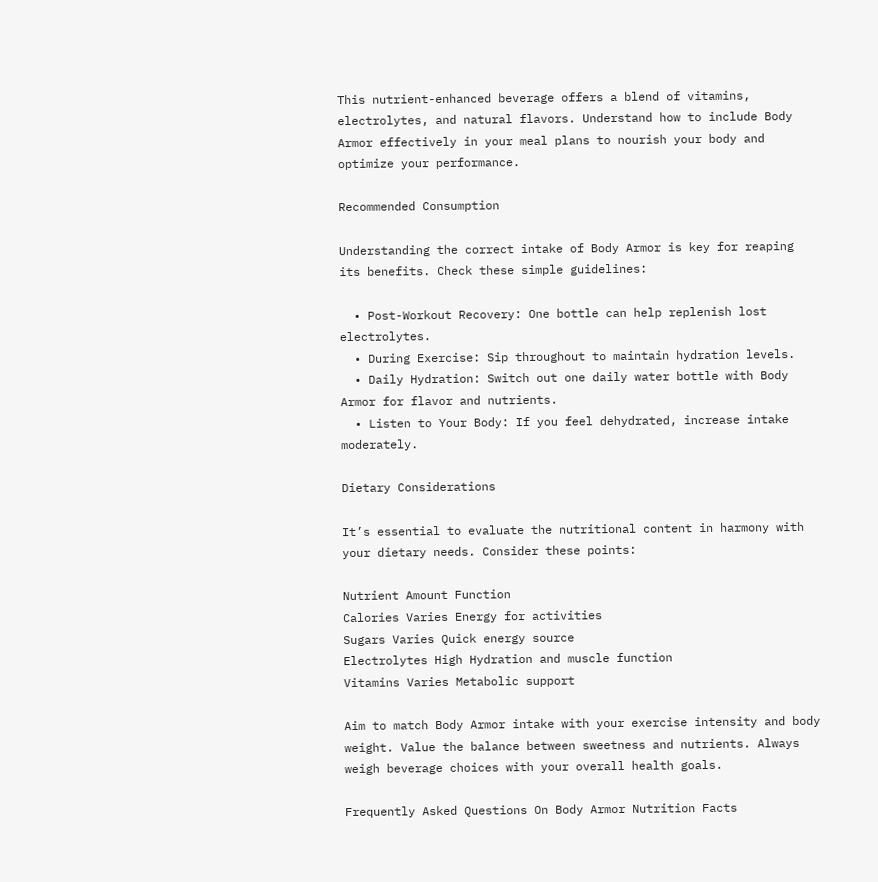This nutrient-enhanced beverage offers a blend of vitamins, electrolytes, and natural flavors. Understand how to include Body Armor effectively in your meal plans to nourish your body and optimize your performance.

Recommended Consumption

Understanding the correct intake of Body Armor is key for reaping its benefits. Check these simple guidelines:

  • Post-Workout Recovery: One bottle can help replenish lost electrolytes.
  • During Exercise: Sip throughout to maintain hydration levels.
  • Daily Hydration: Switch out one daily water bottle with Body Armor for flavor and nutrients.
  • Listen to Your Body: If you feel dehydrated, increase intake moderately.

Dietary Considerations

It’s essential to evaluate the nutritional content in harmony with your dietary needs. Consider these points:

Nutrient Amount Function
Calories Varies Energy for activities
Sugars Varies Quick energy source
Electrolytes High Hydration and muscle function
Vitamins Varies Metabolic support

Aim to match Body Armor intake with your exercise intensity and body weight. Value the balance between sweetness and nutrients. Always weigh beverage choices with your overall health goals.

Frequently Asked Questions On Body Armor Nutrition Facts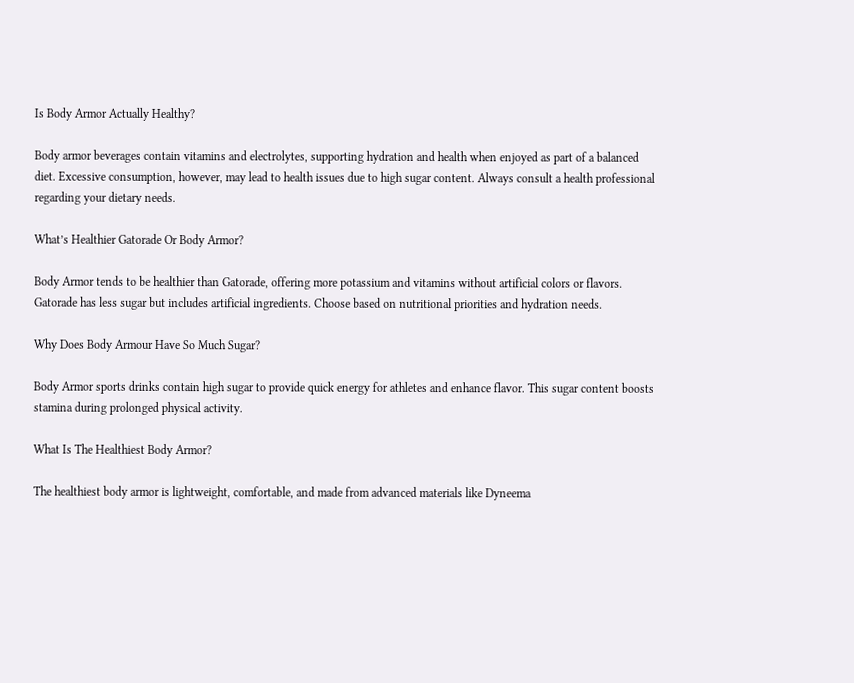Is Body Armor Actually Healthy?

Body armor beverages contain vitamins and electrolytes, supporting hydration and health when enjoyed as part of a balanced diet. Excessive consumption, however, may lead to health issues due to high sugar content. Always consult a health professional regarding your dietary needs.

What’s Healthier Gatorade Or Body Armor?

Body Armor tends to be healthier than Gatorade, offering more potassium and vitamins without artificial colors or flavors. Gatorade has less sugar but includes artificial ingredients. Choose based on nutritional priorities and hydration needs.

Why Does Body Armour Have So Much Sugar?

Body Armor sports drinks contain high sugar to provide quick energy for athletes and enhance flavor. This sugar content boosts stamina during prolonged physical activity.

What Is The Healthiest Body Armor?

The healthiest body armor is lightweight, comfortable, and made from advanced materials like Dyneema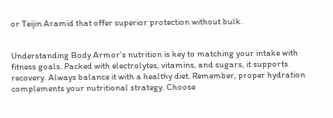or Teijin Aramid that offer superior protection without bulk.


Understanding Body Armor’s nutrition is key to matching your intake with fitness goals. Packed with electrolytes, vitamins, and sugars, it supports recovery. Always balance it with a healthy diet. Remember, proper hydration complements your nutritional strategy. Choose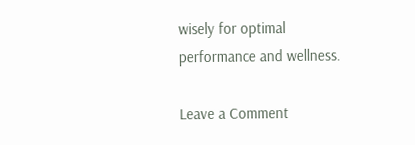wisely for optimal performance and wellness.

Leave a Comment